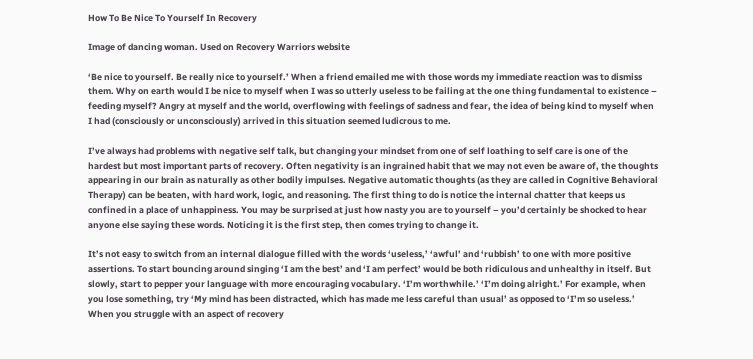How To Be Nice To Yourself In Recovery

Image of dancing woman. Used on Recovery Warriors website

‘Be nice to yourself. Be really nice to yourself.’ When a friend emailed me with those words my immediate reaction was to dismiss them. Why on earth would I be nice to myself when I was so utterly useless to be failing at the one thing fundamental to existence – feeding myself? Angry at myself and the world, overflowing with feelings of sadness and fear, the idea of being kind to myself when I had (consciously or unconsciously) arrived in this situation seemed ludicrous to me.

I’ve always had problems with negative self talk, but changing your mindset from one of self loathing to self care is one of the hardest but most important parts of recovery. Often negativity is an ingrained habit that we may not even be aware of, the thoughts appearing in our brain as naturally as other bodily impulses. Negative automatic thoughts (as they are called in Cognitive Behavioral Therapy) can be beaten, with hard work, logic, and reasoning. The first thing to do is notice the internal chatter that keeps us confined in a place of unhappiness. You may be surprised at just how nasty you are to yourself – you’d certainly be shocked to hear anyone else saying these words. Noticing it is the first step, then comes trying to change it.

It’s not easy to switch from an internal dialogue filled with the words ‘useless,’ ‘awful’ and ‘rubbish’ to one with more positive assertions. To start bouncing around singing ‘I am the best’ and ‘I am perfect’ would be both ridiculous and unhealthy in itself. But slowly, start to pepper your language with more encouraging vocabulary. ‘I’m worthwhile.’ ‘I’m doing alright.’ For example, when you lose something, try ‘My mind has been distracted, which has made me less careful than usual’ as opposed to ‘I’m so useless.’ When you struggle with an aspect of recovery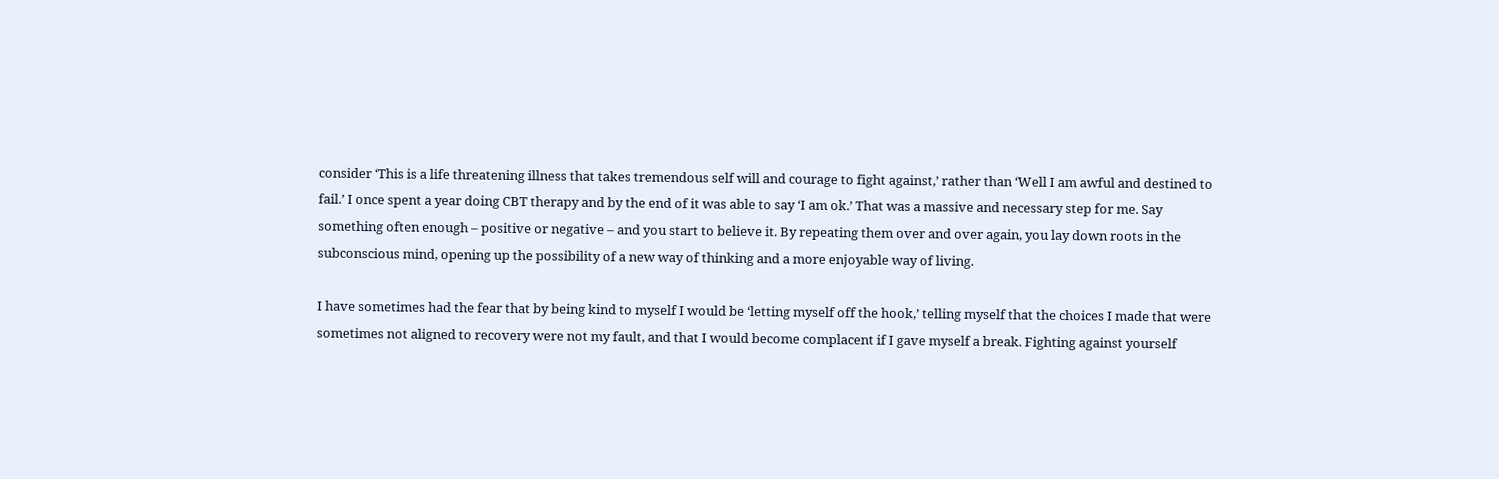consider ‘This is a life threatening illness that takes tremendous self will and courage to fight against,’ rather than ‘Well I am awful and destined to fail.’ I once spent a year doing CBT therapy and by the end of it was able to say ‘I am ok.’ That was a massive and necessary step for me. Say something often enough – positive or negative – and you start to believe it. By repeating them over and over again, you lay down roots in the subconscious mind, opening up the possibility of a new way of thinking and a more enjoyable way of living.

I have sometimes had the fear that by being kind to myself I would be ‘letting myself off the hook,’ telling myself that the choices I made that were sometimes not aligned to recovery were not my fault, and that I would become complacent if I gave myself a break. Fighting against yourself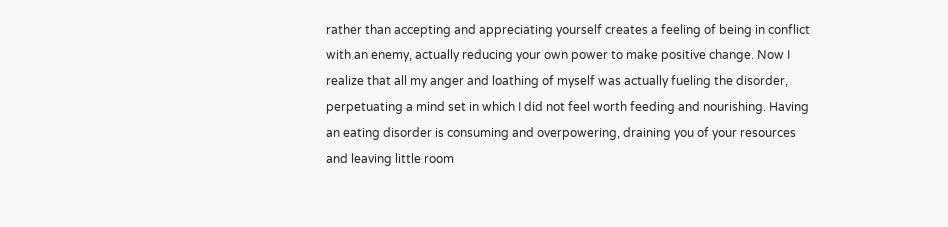rather than accepting and appreciating yourself creates a feeling of being in conflict with an enemy, actually reducing your own power to make positive change. Now I realize that all my anger and loathing of myself was actually fueling the disorder, perpetuating a mind set in which I did not feel worth feeding and nourishing. Having an eating disorder is consuming and overpowering, draining you of your resources and leaving little room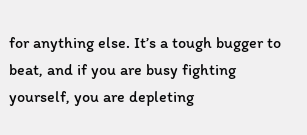for anything else. It’s a tough bugger to beat, and if you are busy fighting yourself, you are depleting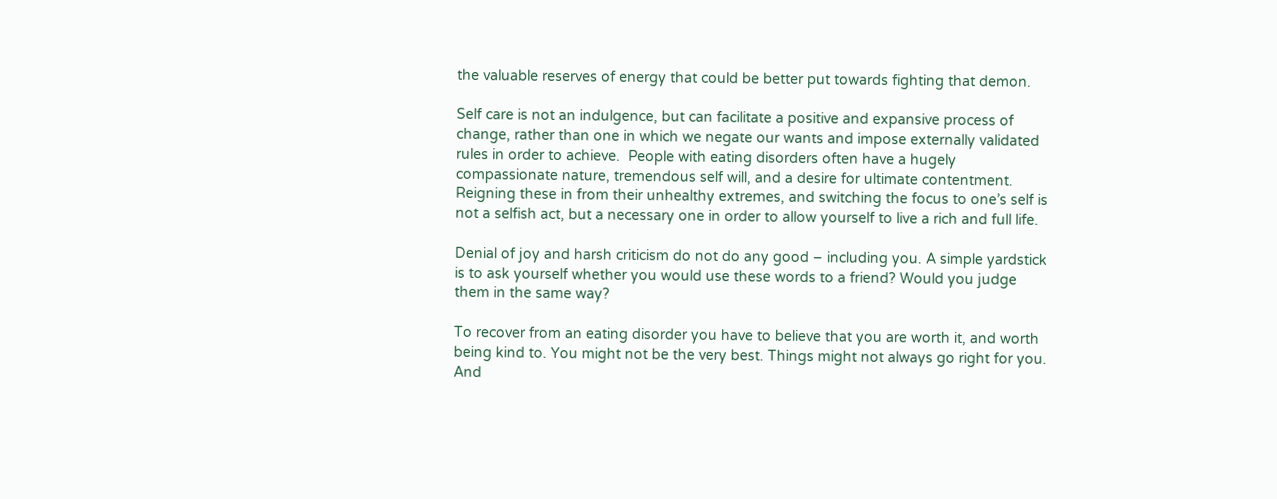the valuable reserves of energy that could be better put towards fighting that demon.

Self care is not an indulgence, but can facilitate a positive and expansive process of change, rather than one in which we negate our wants and impose externally validated rules in order to achieve.  People with eating disorders often have a hugely compassionate nature, tremendous self will, and a desire for ultimate contentment. Reigning these in from their unhealthy extremes, and switching the focus to one’s self is not a selfish act, but a necessary one in order to allow yourself to live a rich and full life.

Denial of joy and harsh criticism do not do any good – including you. A simple yardstick is to ask yourself whether you would use these words to a friend? Would you judge them in the same way?

To recover from an eating disorder you have to believe that you are worth it, and worth being kind to. You might not be the very best. Things might not always go right for you. And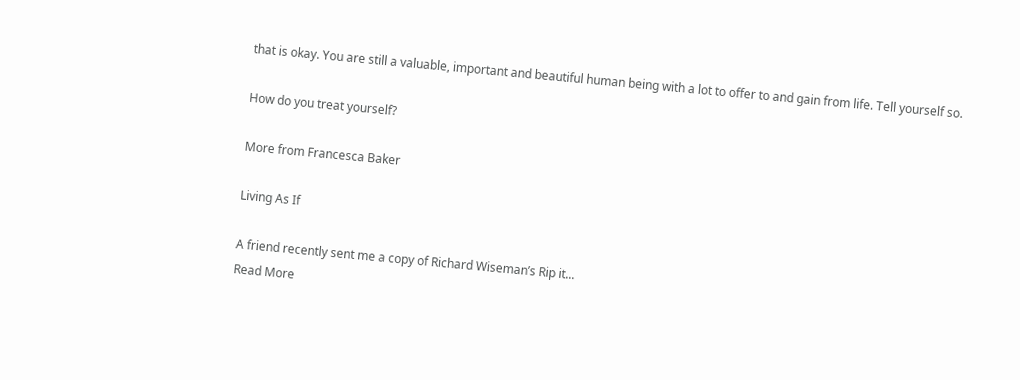that is okay. You are still a valuable, important and beautiful human being with a lot to offer to and gain from life. Tell yourself so.

How do you treat yourself?

More from Francesca Baker

Living As If

A friend recently sent me a copy of Richard Wiseman’s Rip it...
Read More